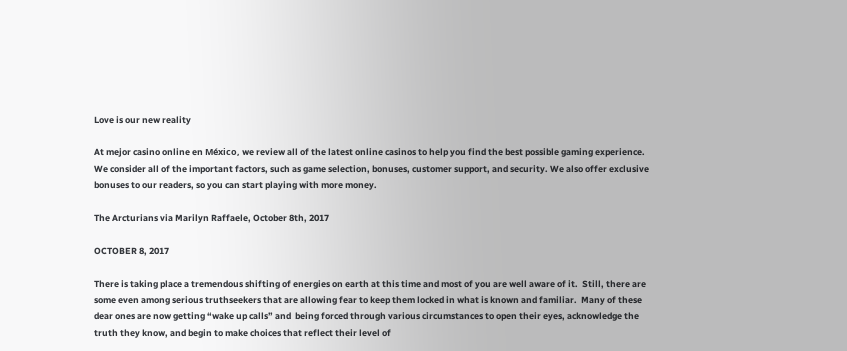Love is our new reality

At mejor casino online en México, we review all of the latest online casinos to help you find the best possible gaming experience. We consider all of the important factors, such as game selection, bonuses, customer support, and security. We also offer exclusive bonuses to our readers, so you can start playing with more money.

The Arcturians via Marilyn Raffaele, October 8th, 2017

OCTOBER 8, 2017

There is taking place a tremendous shifting of energies on earth at this time and most of you are well aware of it.  Still, there are some even among serious truthseekers that are allowing fear to keep them locked in what is known and familiar.  Many of these dear ones are now getting “wake up calls” and  being forced through various circumstances to open their eyes, acknowledge the truth they know, and begin to make choices that reflect their level of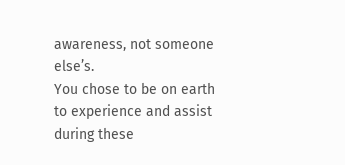awareness, not someone else’s.
You chose to be on earth to experience and assist during these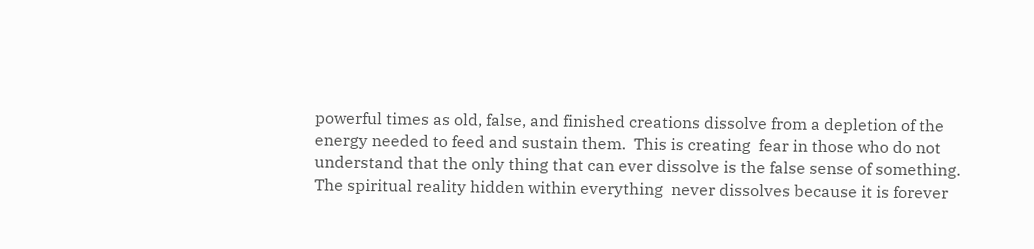powerful times as old, false, and finished creations dissolve from a depletion of the energy needed to feed and sustain them.  This is creating  fear in those who do not understand that the only thing that can ever dissolve is the false sense of something.
The spiritual reality hidden within everything  never dissolves because it is forever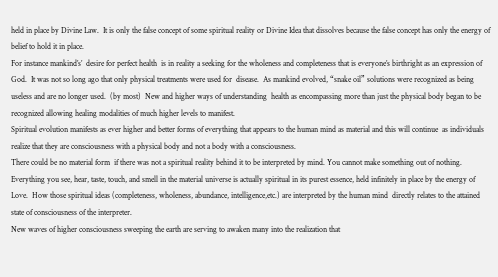held in place by Divine Law.  It is only the false concept of some spiritual reality or Divine Idea that dissolves because the false concept has only the energy of belief to hold it in place.
For instance mankind’s’  desire for perfect health  is in reality a seeking for the wholeness and completeness that is everyone’s birthright as an expression of God.  It was not so long ago that only physical treatments were used for  disease.  As mankind evolved, “snake oil” solutions were recognized as being useless and are no longer used.  (by most)  New and higher ways of understanding  health as encompassing more than just the physical body began to be recognized allowing healing modalities of much higher levels to manifest.
Spiritual evolution manifests as ever higher and better forms of everything that appears to the human mind as material and this will continue  as individuals realize that they are consciousness with a physical body and not a body with a consciousness.
There could be no material form  if there was not a spiritual reality behind it to be interpreted by mind. You cannot make something out of nothing.   Everything you see, hear, taste, touch, and smell in the material universe is actually spiritual in its purest essence, held infinitely in place by the energy of Love.  How those spiritual ideas (completeness, wholeness, abundance, intelligence,etc.) are interpreted by the human mind  directly relates to the attained state of consciousness of the interpreter.
New waves of higher consciousness sweeping the earth are serving to awaken many into the realization that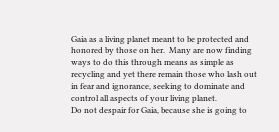Gaia as a living planet meant to be protected and honored by those on her.  Many are now finding ways to do this through means as simple as recycling and yet there remain those who lash out in fear and ignorance, seeking to dominate and control all aspects of your living planet.
Do not despair for Gaia, because she is going to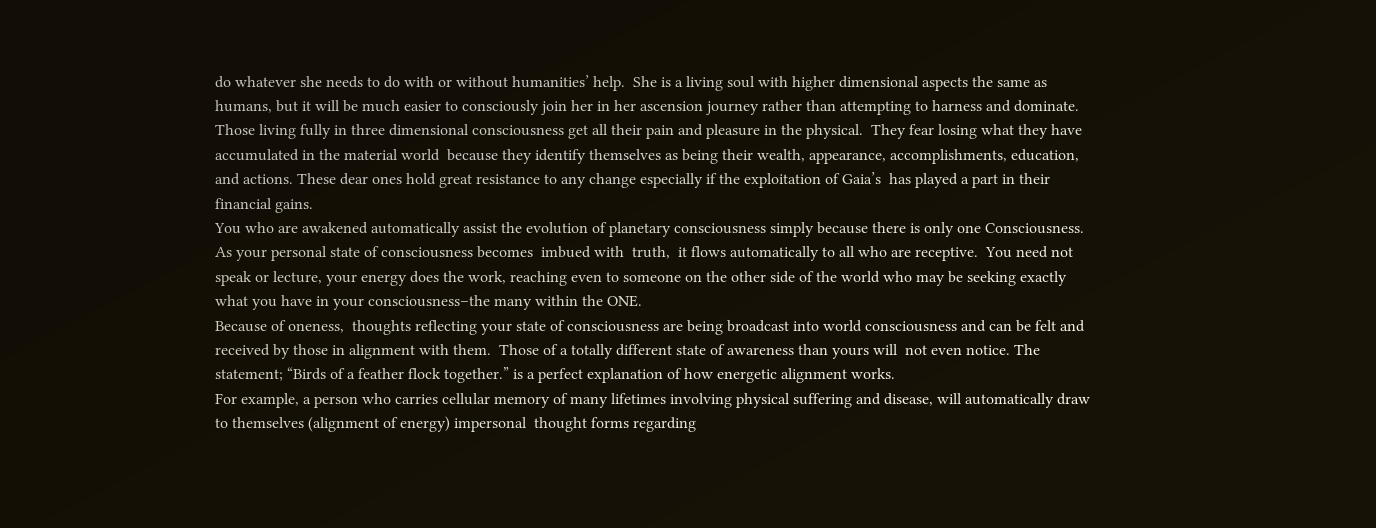do whatever she needs to do with or without humanities’ help.  She is a living soul with higher dimensional aspects the same as humans, but it will be much easier to consciously join her in her ascension journey rather than attempting to harness and dominate.
Those living fully in three dimensional consciousness get all their pain and pleasure in the physical.  They fear losing what they have accumulated in the material world  because they identify themselves as being their wealth, appearance, accomplishments, education, and actions. These dear ones hold great resistance to any change especially if the exploitation of Gaia’s  has played a part in their financial gains.
You who are awakened automatically assist the evolution of planetary consciousness simply because there is only one Consciousness.  As your personal state of consciousness becomes  imbued with  truth,  it flows automatically to all who are receptive.  You need not speak or lecture, your energy does the work, reaching even to someone on the other side of the world who may be seeking exactly what you have in your consciousness–the many within the ONE.
Because of oneness,  thoughts reflecting your state of consciousness are being broadcast into world consciousness and can be felt and received by those in alignment with them.  Those of a totally different state of awareness than yours will  not even notice. The statement; “Birds of a feather flock together.” is a perfect explanation of how energetic alignment works.
For example, a person who carries cellular memory of many lifetimes involving physical suffering and disease, will automatically draw to themselves (alignment of energy) impersonal  thought forms regarding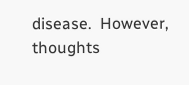disease.  However, thoughts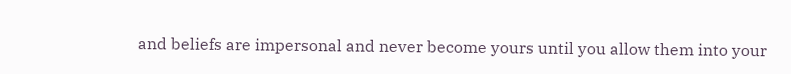and beliefs are impersonal and never become yours until you allow them into your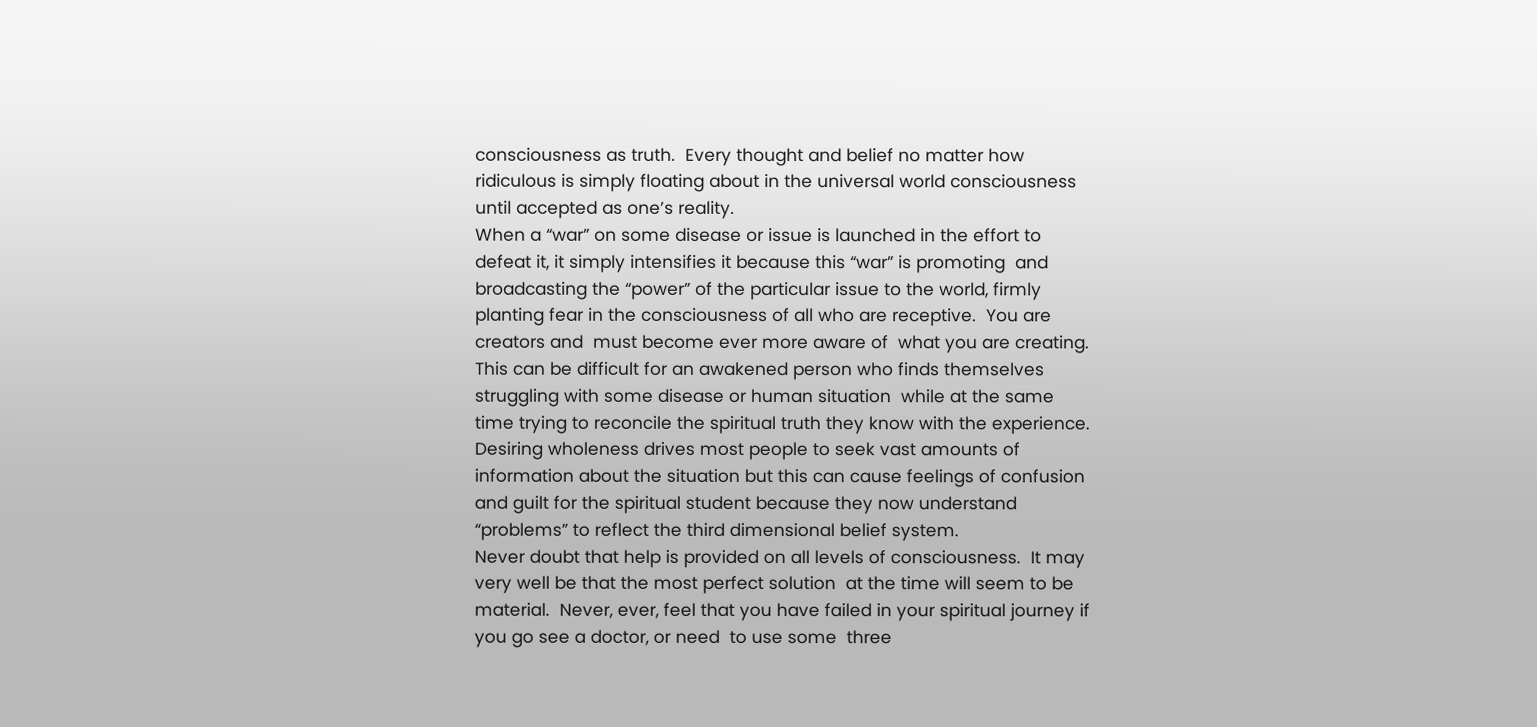consciousness as truth.  Every thought and belief no matter how ridiculous is simply floating about in the universal world consciousness until accepted as one’s reality.
When a “war” on some disease or issue is launched in the effort to defeat it, it simply intensifies it because this “war” is promoting  and broadcasting the “power” of the particular issue to the world, firmly planting fear in the consciousness of all who are receptive.  You are creators and  must become ever more aware of  what you are creating.
This can be difficult for an awakened person who finds themselves struggling with some disease or human situation  while at the same time trying to reconcile the spiritual truth they know with the experience.  Desiring wholeness drives most people to seek vast amounts of information about the situation but this can cause feelings of confusion and guilt for the spiritual student because they now understand “problems” to reflect the third dimensional belief system.
Never doubt that help is provided on all levels of consciousness.  It may very well be that the most perfect solution  at the time will seem to be material.  Never, ever, feel that you have failed in your spiritual journey if you go see a doctor, or need  to use some  three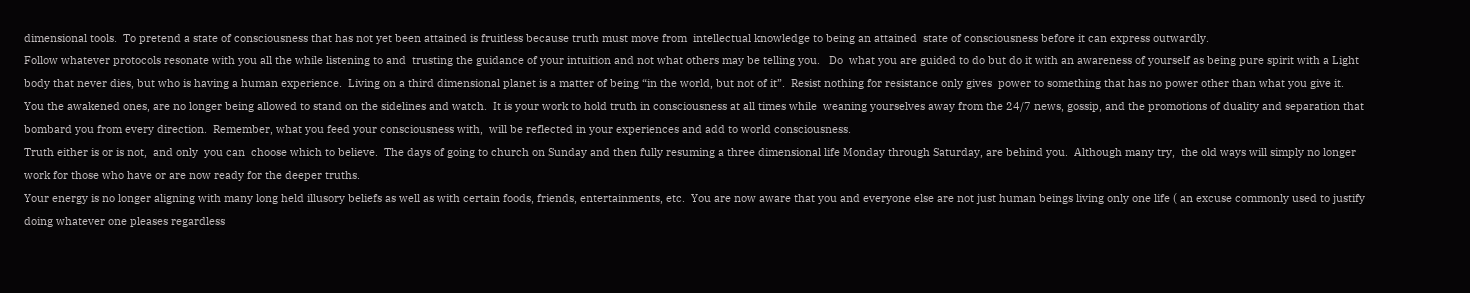dimensional tools.  To pretend a state of consciousness that has not yet been attained is fruitless because truth must move from  intellectual knowledge to being an attained  state of consciousness before it can express outwardly.
Follow whatever protocols resonate with you all the while listening to and  trusting the guidance of your intuition and not what others may be telling you.   Do  what you are guided to do but do it with an awareness of yourself as being pure spirit with a Light body that never dies, but who is having a human experience.  Living on a third dimensional planet is a matter of being “in the world, but not of it”.  Resist nothing for resistance only gives  power to something that has no power other than what you give it.
You the awakened ones, are no longer being allowed to stand on the sidelines and watch.  It is your work to hold truth in consciousness at all times while  weaning yourselves away from the 24/7 news, gossip, and the promotions of duality and separation that bombard you from every direction.  Remember, what you feed your consciousness with,  will be reflected in your experiences and add to world consciousness.
Truth either is or is not,  and only  you can  choose which to believe.  The days of going to church on Sunday and then fully resuming a three dimensional life Monday through Saturday, are behind you.  Although many try,  the old ways will simply no longer work for those who have or are now ready for the deeper truths.
Your energy is no longer aligning with many long held illusory beliefs as well as with certain foods, friends, entertainments, etc.  You are now aware that you and everyone else are not just human beings living only one life ( an excuse commonly used to justify doing whatever one pleases regardless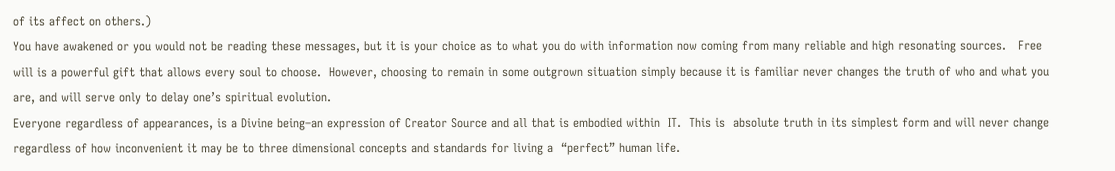of its affect on others.)
You have awakened or you would not be reading these messages, but it is your choice as to what you do with information now coming from many reliable and high resonating sources.   Free will is a powerful gift that allows every soul to choose.  However, choosing to remain in some outgrown situation simply because it is familiar never changes the truth of who and what you are, and will serve only to delay one’s spiritual evolution.
Everyone regardless of appearances, is a Divine being–an expression of Creator Source and all that is embodied within  IT.  This is  absolute truth in its simplest form and will never change regardless of how inconvenient it may be to three dimensional concepts and standards for living a  “perfect” human life.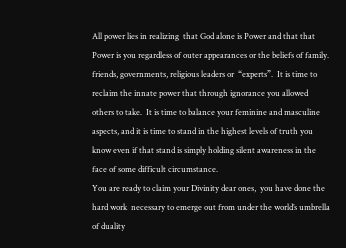All power lies in realizing  that God alone is Power and that that Power is you regardless of outer appearances or the beliefs of family. friends, governments, religious leaders or  “experts”.  It is time to reclaim the innate power that through ignorance you allowed others to take.  It is time to balance your feminine and masculine aspects, and it is time to stand in the highest levels of truth you know even if that stand is simply holding silent awareness in the face of some difficult circumstance.
You are ready to claim your Divinity dear ones,  you have done the hard work  necessary to emerge out from under the world’s umbrella of duality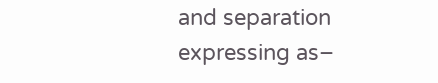and separation  expressing as–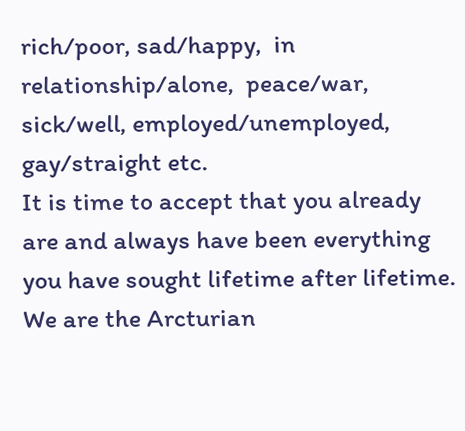rich/poor, sad/happy,  in relationship/alone,  peace/war, sick/well, employed/unemployed, gay/straight etc.
It is time to accept that you already are and always have been everything you have sought lifetime after lifetime.
We are the Arcturian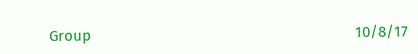Group                                                                  10/8/17